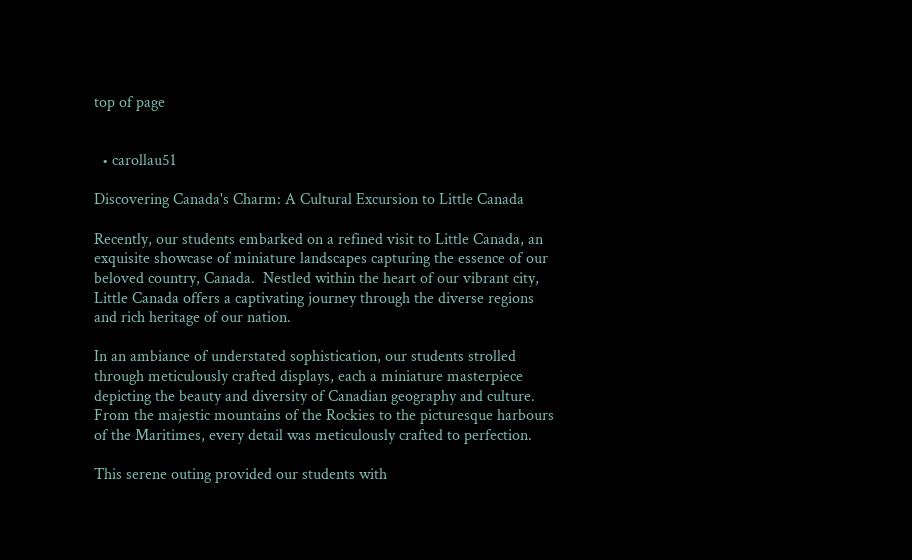top of page


  • carollau51

Discovering Canada's Charm: A Cultural Excursion to Little Canada

Recently, our students embarked on a refined visit to Little Canada, an exquisite showcase of miniature landscapes capturing the essence of our beloved country, Canada.  Nestled within the heart of our vibrant city, Little Canada offers a captivating journey through the diverse regions and rich heritage of our nation.

In an ambiance of understated sophistication, our students strolled through meticulously crafted displays, each a miniature masterpiece depicting the beauty and diversity of Canadian geography and culture. From the majestic mountains of the Rockies to the picturesque harbours of the Maritimes, every detail was meticulously crafted to perfection.

This serene outing provided our students with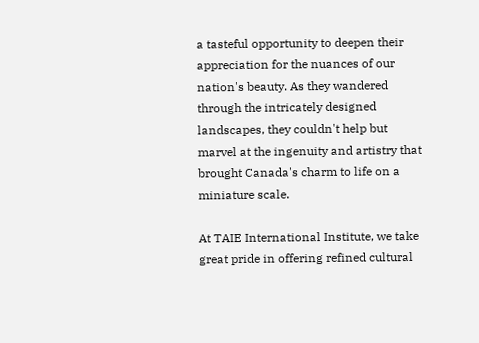a tasteful opportunity to deepen their appreciation for the nuances of our nation's beauty. As they wandered through the intricately designed landscapes, they couldn't help but marvel at the ingenuity and artistry that brought Canada's charm to life on a miniature scale.

At TAIE International Institute, we take great pride in offering refined cultural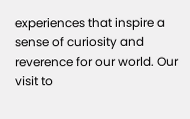experiences that inspire a sense of curiosity and reverence for our world. Our visit to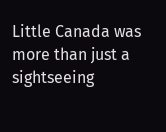Little Canada was more than just a sightseeing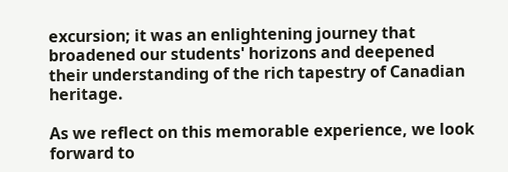excursion; it was an enlightening journey that broadened our students' horizons and deepened their understanding of the rich tapestry of Canadian heritage.

As we reflect on this memorable experience, we look forward to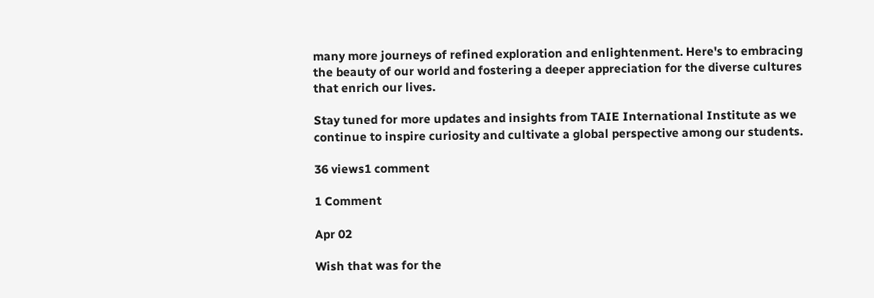many more journeys of refined exploration and enlightenment. Here's to embracing the beauty of our world and fostering a deeper appreciation for the diverse cultures that enrich our lives.

Stay tuned for more updates and insights from TAIE International Institute as we continue to inspire curiosity and cultivate a global perspective among our students.

36 views1 comment

1 Comment

Apr 02

Wish that was for the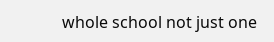whole school not just one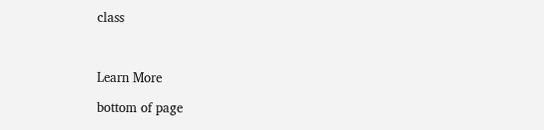class



Learn More

bottom of page